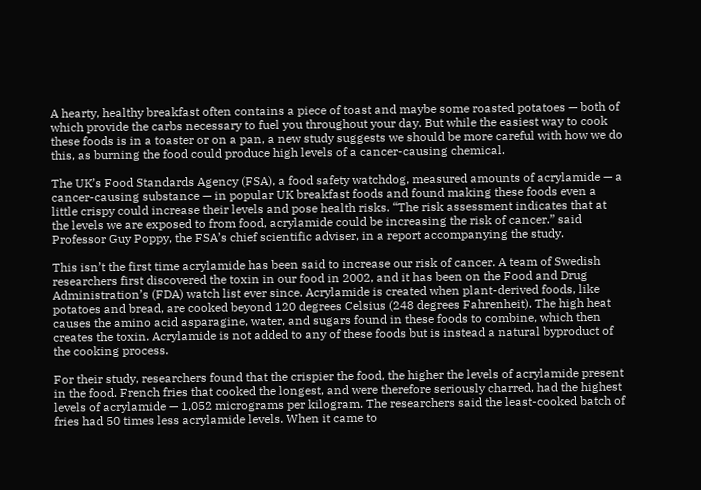A hearty, healthy breakfast often contains a piece of toast and maybe some roasted potatoes — both of which provide the carbs necessary to fuel you throughout your day. But while the easiest way to cook these foods is in a toaster or on a pan, a new study suggests we should be more careful with how we do this, as burning the food could produce high levels of a cancer-causing chemical.

The UK’s Food Standards Agency (FSA), a food safety watchdog, measured amounts of acrylamide — a cancer-causing substance — in popular UK breakfast foods and found making these foods even a little crispy could increase their levels and pose health risks. “The risk assessment indicates that at the levels we are exposed to from food, acrylamide could be increasing the risk of cancer.” said Professor Guy Poppy, the FSA’s chief scientific adviser, in a report accompanying the study.

This isn’t the first time acrylamide has been said to increase our risk of cancer. A team of Swedish researchers first discovered the toxin in our food in 2002, and it has been on the Food and Drug Administration’s (FDA) watch list ever since. Acrylamide is created when plant-derived foods, like potatoes and bread, are cooked beyond 120 degrees Celsius (248 degrees Fahrenheit). The high heat causes the amino acid asparagine, water, and sugars found in these foods to combine, which then creates the toxin. Acrylamide is not added to any of these foods but is instead a natural byproduct of the cooking process.

For their study, researchers found that the crispier the food, the higher the levels of acrylamide present in the food. French fries that cooked the longest, and were therefore seriously charred, had the highest levels of acrylamide — 1,052 micrograms per kilogram. The researchers said the least-cooked batch of fries had 50 times less acrylamide levels. When it came to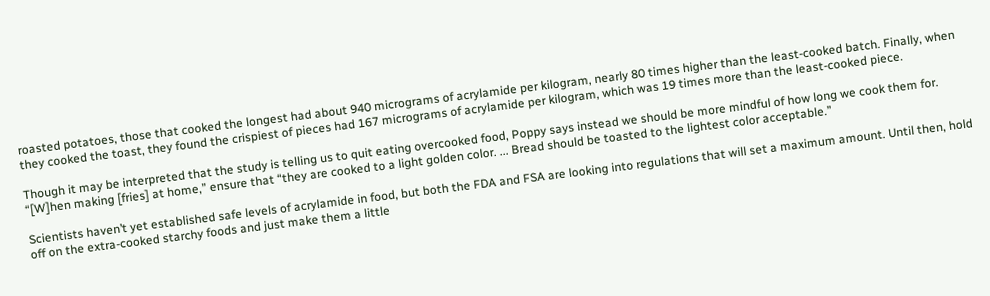roasted potatoes, those that cooked the longest had about 940 micrograms of acrylamide per kilogram, nearly 80 times higher than the least-cooked batch. Finally, when they cooked the toast, they found the crispiest of pieces had 167 micrograms of acrylamide per kilogram, which was 19 times more than the least-cooked piece.

Though it may be interpreted that the study is telling us to quit eating overcooked food, Poppy says instead we should be more mindful of how long we cook them for. “[W]hen making [fries] at home,” ensure that “they are cooked to a light golden color. ... Bread should be toasted to the lightest color acceptable.”

Scientists haven’t yet established safe levels of acrylamide in food, but both the FDA and FSA are looking into regulations that will set a maximum amount. Until then, hold off on the extra-cooked starchy foods and just make them a little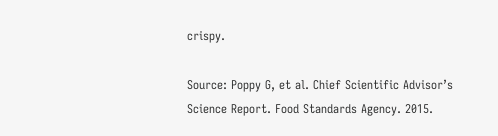crispy.

Source: Poppy G, et al. Chief Scientific Advisor’s Science Report. Food Standards Agency. 2015.